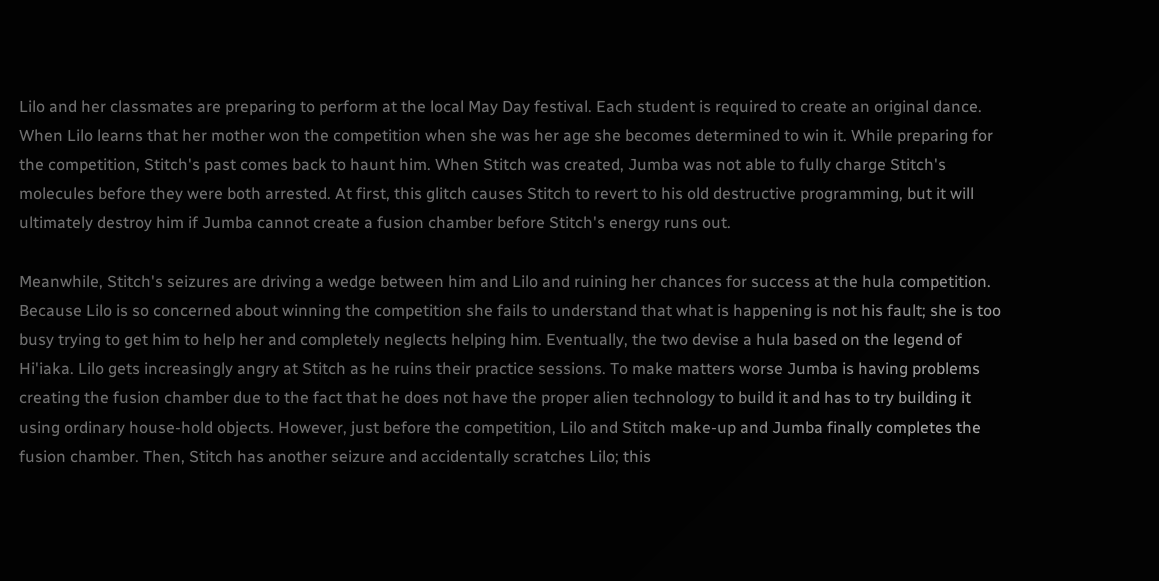Lilo and her classmates are preparing to perform at the local May Day festival. Each student is required to create an original dance. When Lilo learns that her mother won the competition when she was her age she becomes determined to win it. While preparing for the competition, Stitch's past comes back to haunt him. When Stitch was created, Jumba was not able to fully charge Stitch's molecules before they were both arrested. At first, this glitch causes Stitch to revert to his old destructive programming, but it will ultimately destroy him if Jumba cannot create a fusion chamber before Stitch's energy runs out.

Meanwhile, Stitch's seizures are driving a wedge between him and Lilo and ruining her chances for success at the hula competition. Because Lilo is so concerned about winning the competition she fails to understand that what is happening is not his fault; she is too busy trying to get him to help her and completely neglects helping him. Eventually, the two devise a hula based on the legend of Hi'iaka. Lilo gets increasingly angry at Stitch as he ruins their practice sessions. To make matters worse Jumba is having problems creating the fusion chamber due to the fact that he does not have the proper alien technology to build it and has to try building it using ordinary house-hold objects. However, just before the competition, Lilo and Stitch make-up and Jumba finally completes the fusion chamber. Then, Stitch has another seizure and accidentally scratches Lilo; this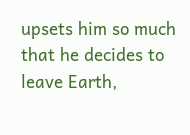upsets him so much that he decides to leave Earth,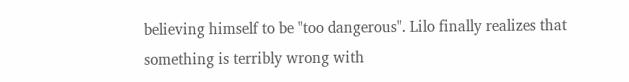believing himself to be "too dangerous". Lilo finally realizes that something is terribly wrong with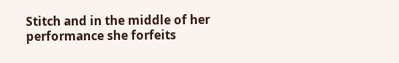Stitch and in the middle of her performance she forfeits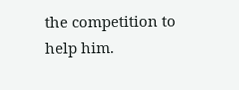the competition to help him.